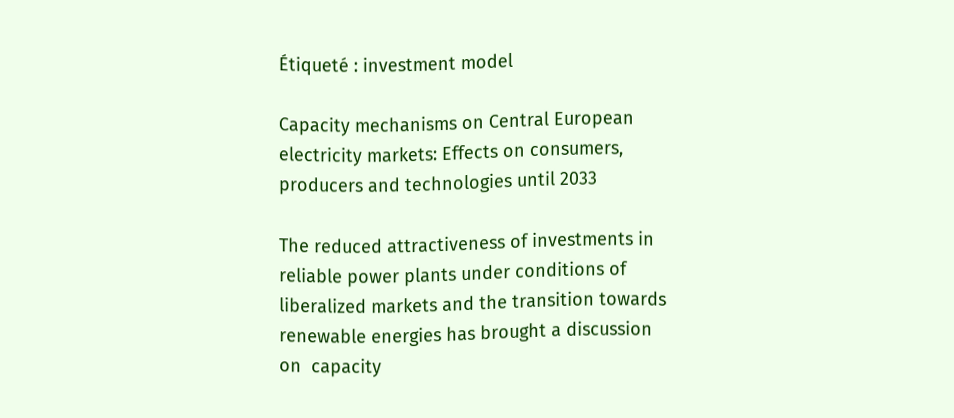Étiqueté : investment model

Capacity mechanisms on Central European electricity markets: Effects on consumers, producers and technologies until 2033

The reduced attractiveness of investments in reliable power plants under conditions of liberalized markets and the transition towards renewable energies has brought a discussion on  capacity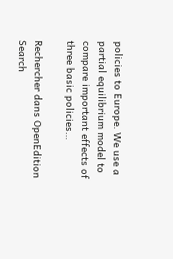policies to Europe. We use a partial equilibrium model to compare important effects of  three basic policies…

Rechercher dans OpenEdition Search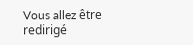Vous allez être redirigé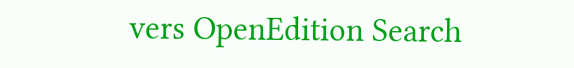vers OpenEdition Search